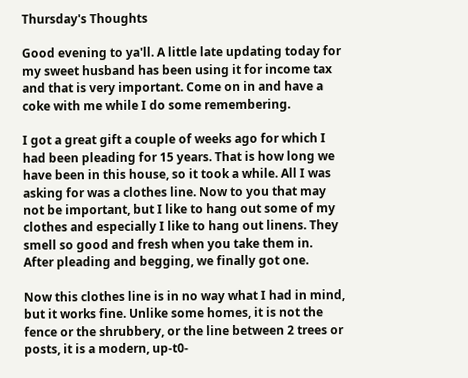Thursday's Thoughts

Good evening to ya'll. A little late updating today for my sweet husband has been using it for income tax and that is very important. Come on in and have a coke with me while I do some remembering.

I got a great gift a couple of weeks ago for which I had been pleading for 15 years. That is how long we have been in this house, so it took a while. All I was asking for was a clothes line. Now to you that may not be important, but I like to hang out some of my clothes and especially I like to hang out linens. They smell so good and fresh when you take them in. After pleading and begging, we finally got one.

Now this clothes line is in no way what I had in mind, but it works fine. Unlike some homes, it is not the fence or the shrubbery, or the line between 2 trees or posts, it is a modern, up-t0-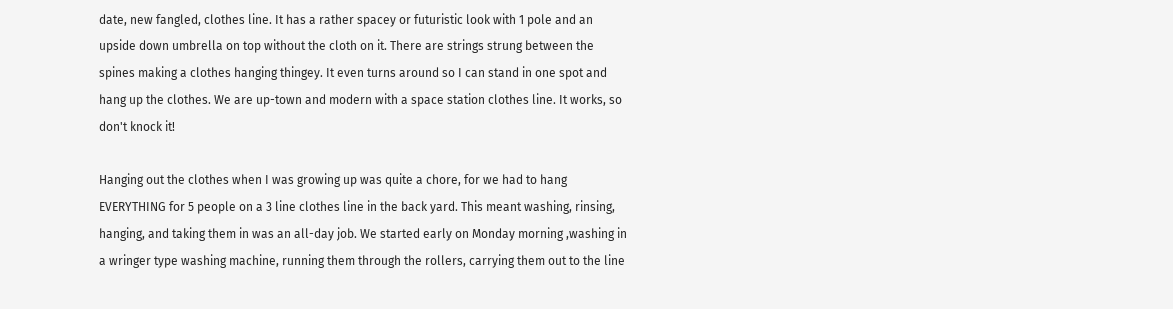date, new fangled, clothes line. It has a rather spacey or futuristic look with 1 pole and an upside down umbrella on top without the cloth on it. There are strings strung between the spines making a clothes hanging thingey. It even turns around so I can stand in one spot and hang up the clothes. We are up-town and modern with a space station clothes line. It works, so don't knock it!

Hanging out the clothes when I was growing up was quite a chore, for we had to hang EVERYTHING for 5 people on a 3 line clothes line in the back yard. This meant washing, rinsing, hanging, and taking them in was an all-day job. We started early on Monday morning ,washing in a wringer type washing machine, running them through the rollers, carrying them out to the line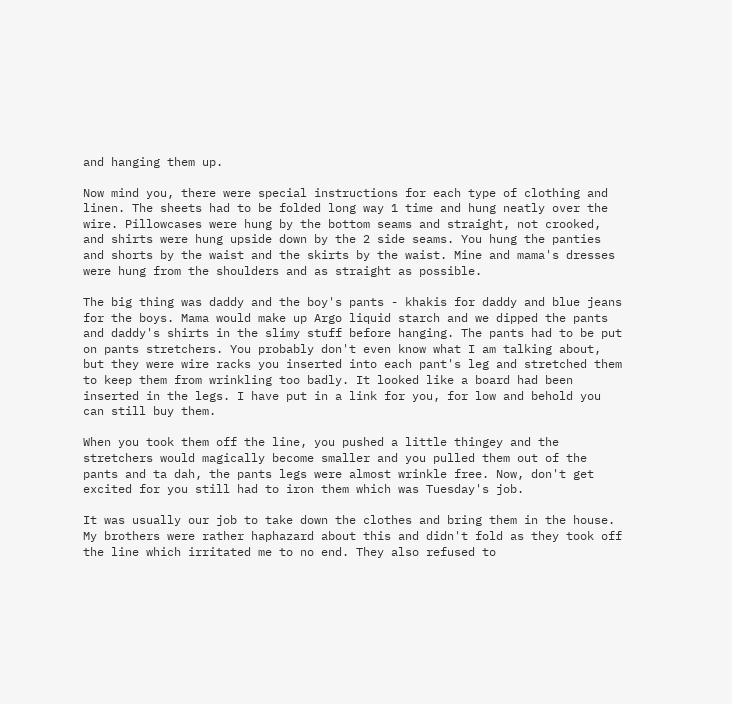and hanging them up.

Now mind you, there were special instructions for each type of clothing and linen. The sheets had to be folded long way 1 time and hung neatly over the wire. Pillowcases were hung by the bottom seams and straight, not crooked, and shirts were hung upside down by the 2 side seams. You hung the panties and shorts by the waist and the skirts by the waist. Mine and mama's dresses were hung from the shoulders and as straight as possible.

The big thing was daddy and the boy's pants - khakis for daddy and blue jeans for the boys. Mama would make up Argo liquid starch and we dipped the pants and daddy's shirts in the slimy stuff before hanging. The pants had to be put on pants stretchers. You probably don't even know what I am talking about, but they were wire racks you inserted into each pant's leg and stretched them to keep them from wrinkling too badly. It looked like a board had been inserted in the legs. I have put in a link for you, for low and behold you can still buy them.

When you took them off the line, you pushed a little thingey and the stretchers would magically become smaller and you pulled them out of the pants and ta dah, the pants legs were almost wrinkle free. Now, don't get excited for you still had to iron them which was Tuesday's job.

It was usually our job to take down the clothes and bring them in the house. My brothers were rather haphazard about this and didn't fold as they took off the line which irritated me to no end. They also refused to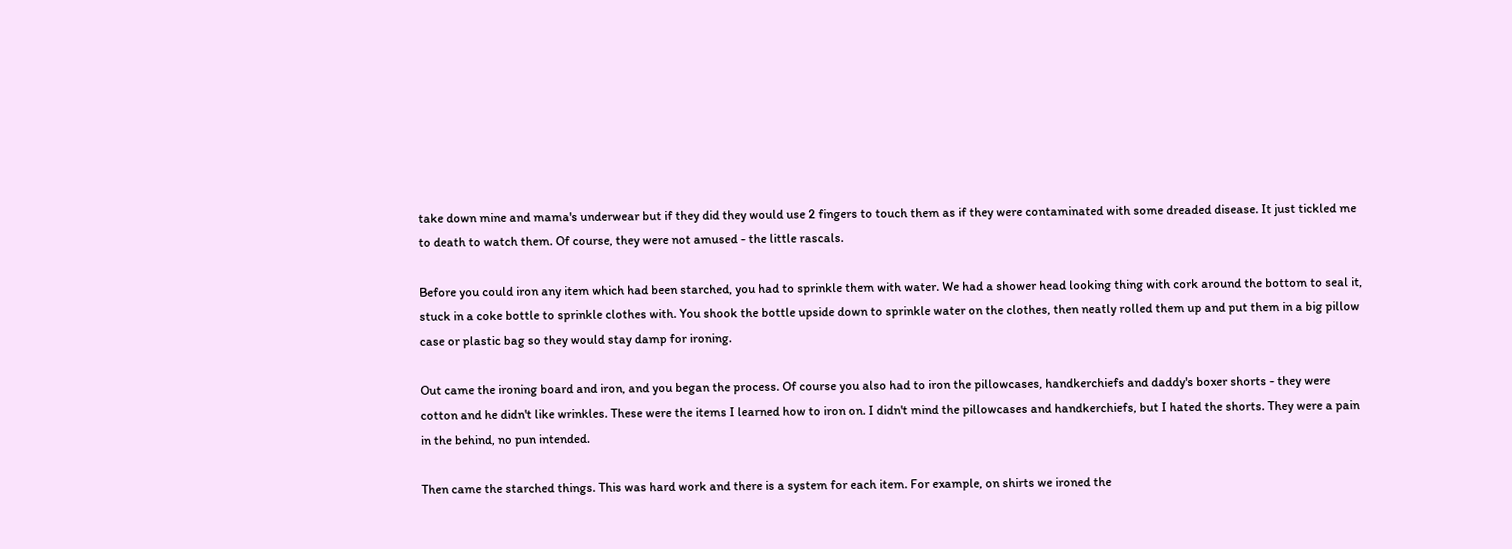take down mine and mama's underwear but if they did they would use 2 fingers to touch them as if they were contaminated with some dreaded disease. It just tickled me to death to watch them. Of course, they were not amused - the little rascals.

Before you could iron any item which had been starched, you had to sprinkle them with water. We had a shower head looking thing with cork around the bottom to seal it, stuck in a coke bottle to sprinkle clothes with. You shook the bottle upside down to sprinkle water on the clothes, then neatly rolled them up and put them in a big pillow case or plastic bag so they would stay damp for ironing.

Out came the ironing board and iron, and you began the process. Of course you also had to iron the pillowcases, handkerchiefs and daddy's boxer shorts - they were cotton and he didn't like wrinkles. These were the items I learned how to iron on. I didn't mind the pillowcases and handkerchiefs, but I hated the shorts. They were a pain in the behind, no pun intended.

Then came the starched things. This was hard work and there is a system for each item. For example, on shirts we ironed the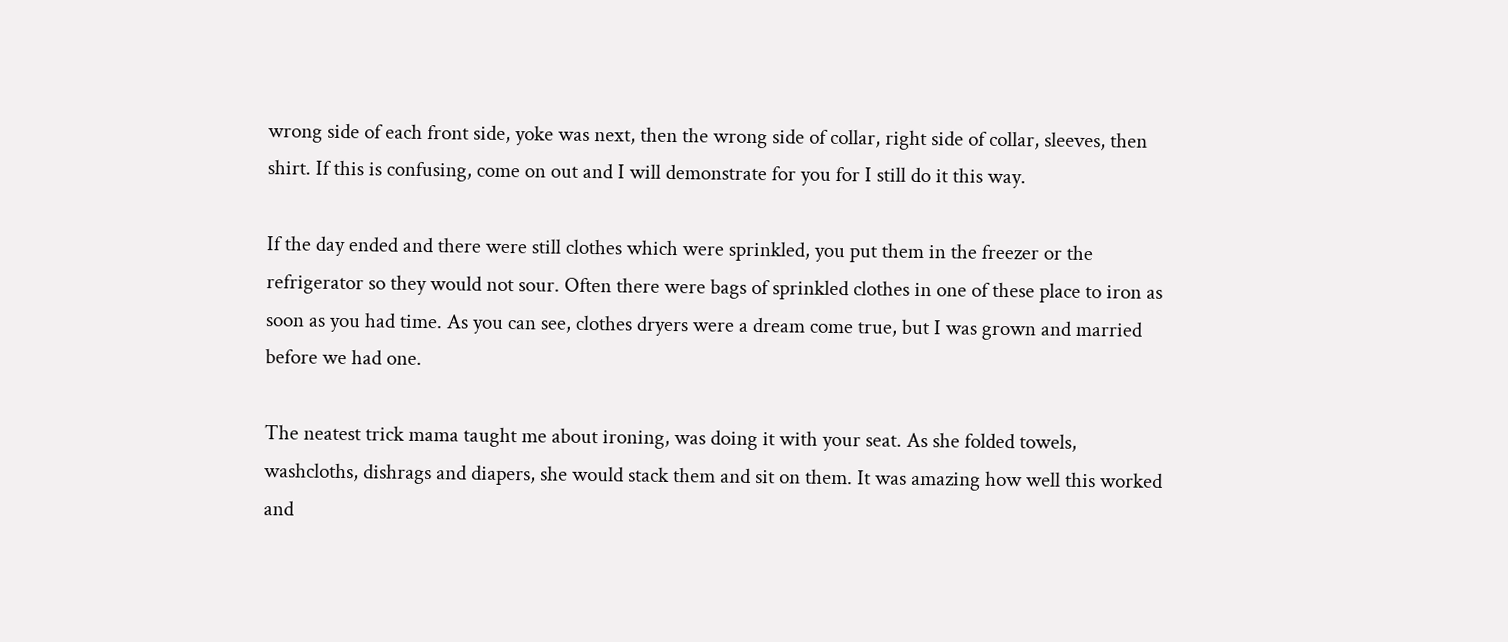wrong side of each front side, yoke was next, then the wrong side of collar, right side of collar, sleeves, then shirt. If this is confusing, come on out and I will demonstrate for you for I still do it this way.

If the day ended and there were still clothes which were sprinkled, you put them in the freezer or the refrigerator so they would not sour. Often there were bags of sprinkled clothes in one of these place to iron as soon as you had time. As you can see, clothes dryers were a dream come true, but I was grown and married before we had one.

The neatest trick mama taught me about ironing, was doing it with your seat. As she folded towels, washcloths, dishrags and diapers, she would stack them and sit on them. It was amazing how well this worked and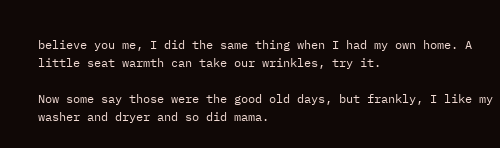believe you me, I did the same thing when I had my own home. A little seat warmth can take our wrinkles, try it.

Now some say those were the good old days, but frankly, I like my washer and dryer and so did mama.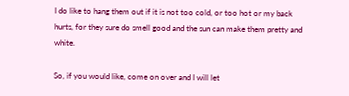I do like to hang them out if it is not too cold, or too hot or my back hurts, for they sure do smell good and the sun can make them pretty and white.

So, if you would like, come on over and I will let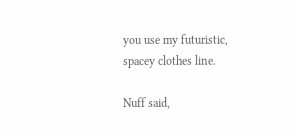you use my futuristic, spacey clothes line.

Nuff said,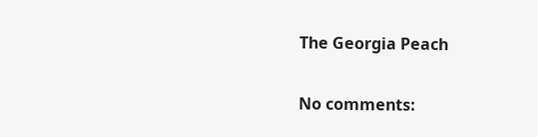The Georgia Peach

No comments: